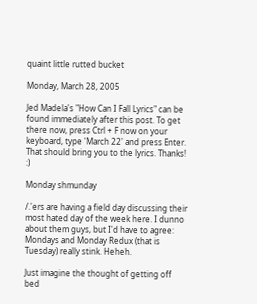quaint little rutted bucket

Monday, March 28, 2005

Jed Madela's "How Can I Fall Lyrics" can be found immediately after this post. To get there now, press Ctrl + F now on your keyboard, type 'March 22' and press Enter. That should bring you to the lyrics. Thanks! :)

Monday shmunday

/.'ers are having a field day discussing their most hated day of the week here. I dunno about them guys, but I'd have to agree: Mondays and Monday Redux (that is Tuesday) really stink. Heheh.

Just imagine the thought of getting off bed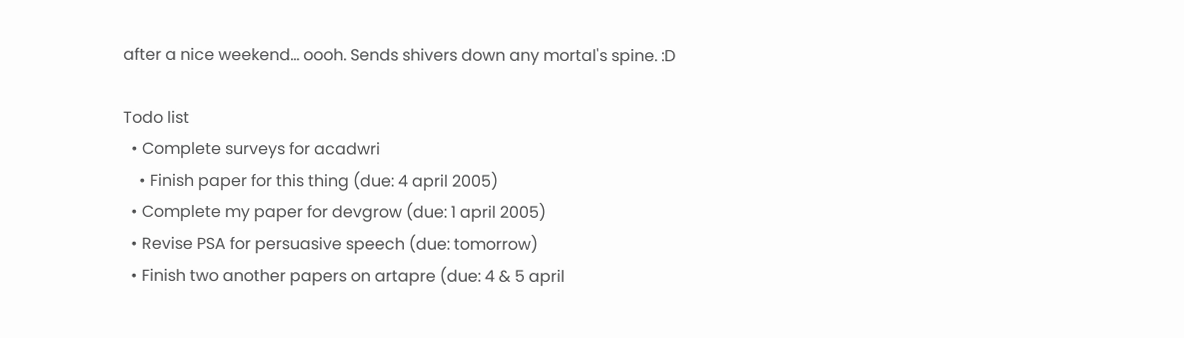after a nice weekend... oooh. Sends shivers down any mortal's spine. :D

Todo list
  • Complete surveys for acadwri
    • Finish paper for this thing (due: 4 april 2005)
  • Complete my paper for devgrow (due: 1 april 2005)
  • Revise PSA for persuasive speech (due: tomorrow)
  • Finish two another papers on artapre (due: 4 & 5 april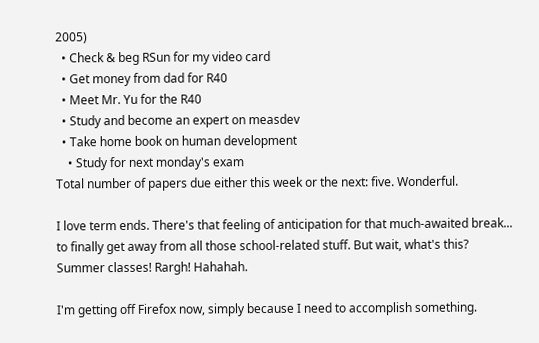2005)
  • Check & beg RSun for my video card
  • Get money from dad for R40
  • Meet Mr. Yu for the R40
  • Study and become an expert on measdev
  • Take home book on human development
    • Study for next monday's exam
Total number of papers due either this week or the next: five. Wonderful.

I love term ends. There's that feeling of anticipation for that much-awaited break... to finally get away from all those school-related stuff. But wait, what's this? Summer classes! Rargh! Hahahah.

I'm getting off Firefox now, simply because I need to accomplish something.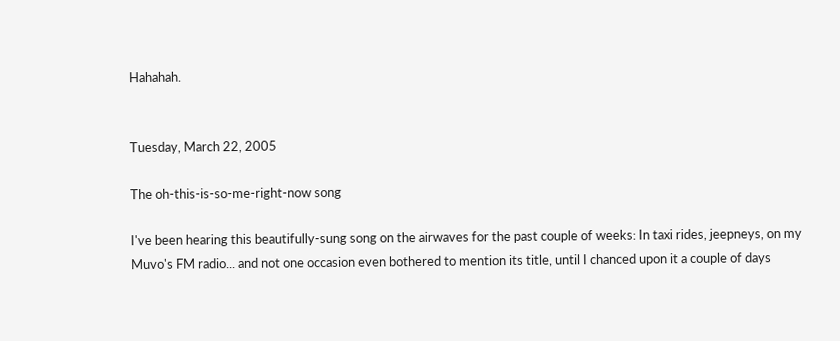Hahahah.


Tuesday, March 22, 2005

The oh-this-is-so-me-right-now song

I've been hearing this beautifully-sung song on the airwaves for the past couple of weeks: In taxi rides, jeepneys, on my Muvo's FM radio... and not one occasion even bothered to mention its title, until I chanced upon it a couple of days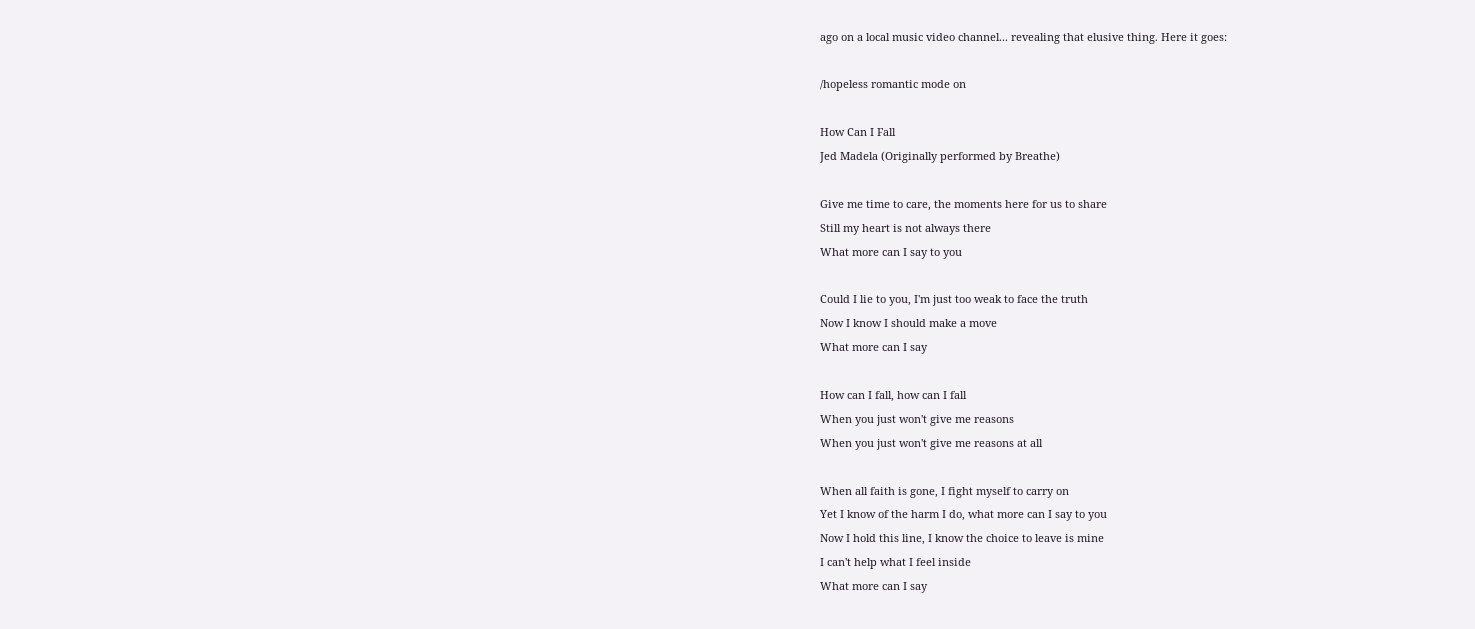ago on a local music video channel... revealing that elusive thing. Here it goes:

/hopeless romantic mode on

How Can I Fall
Jed Madela (Originally performed by Breathe)

Give me time to care, the moments here for us to share
Still my heart is not always there
What more can I say to you

Could I lie to you, I'm just too weak to face the truth
Now I know I should make a move
What more can I say

How can I fall, how can I fall
When you just won't give me reasons
When you just won't give me reasons at all

When all faith is gone, I fight myself to carry on
Yet I know of the harm I do, what more can I say to you
Now I hold this line, I know the choice to leave is mine
I can't help what I feel inside
What more can I say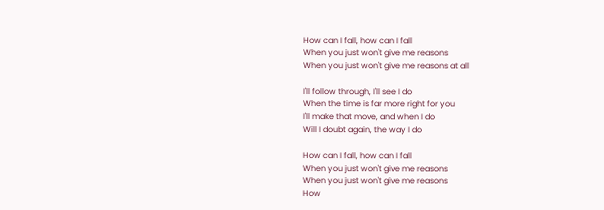How can I fall, how can I fall
When you just won't give me reasons
When you just won't give me reasons at all

I'll follow through, I'll see I do
When the time is far more right for you
I'll make that move, and when I do
Will I doubt again, the way I do

How can I fall, how can I fall
When you just won't give me reasons
When you just won't give me reasons
How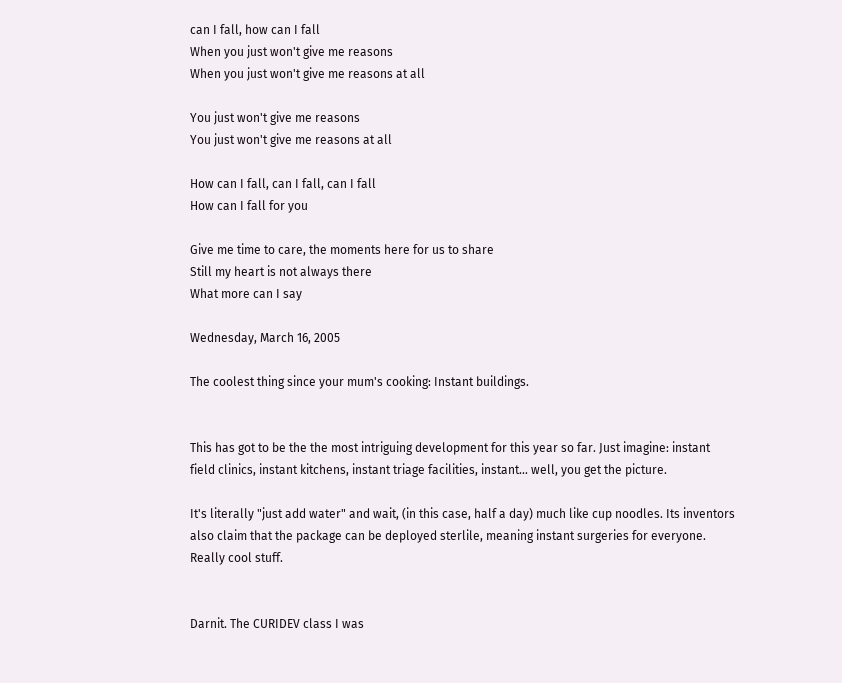can I fall, how can I fall
When you just won't give me reasons
When you just won't give me reasons at all

You just won't give me reasons
You just won't give me reasons at all

How can I fall, can I fall, can I fall
How can I fall for you

Give me time to care, the moments here for us to share
Still my heart is not always there
What more can I say

Wednesday, March 16, 2005

The coolest thing since your mum's cooking: Instant buildings.


This has got to be the the most intriguing development for this year so far. Just imagine: instant field clinics, instant kitchens, instant triage facilities, instant... well, you get the picture.

It's literally "just add water" and wait, (in this case, half a day) much like cup noodles. Its inventors also claim that the package can be deployed sterlile, meaning instant surgeries for everyone. Really cool stuff.


Darnit. The CURIDEV class I was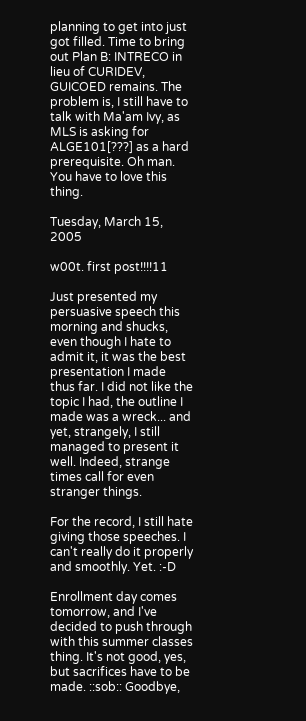planning to get into just got filled. Time to bring out Plan B: INTRECO in lieu of CURIDEV, GUICOED remains. The problem is, I still have to talk with Ma'am Ivy, as MLS is asking for ALGE101[???] as a hard prerequisite. Oh man. You have to love this thing.

Tuesday, March 15, 2005

w00t. first post!!!!11

Just presented my persuasive speech this morning and shucks, even though I hate to admit it, it was the best presentation I made thus far. I did not like the topic I had, the outline I made was a wreck... and yet, strangely, I still managed to present it well. Indeed, strange times call for even stranger things.

For the record, I still hate giving those speeches. I can't really do it properly and smoothly. Yet. :-D

Enrollment day comes tomorrow, and I've decided to push through with this summer classes thing. It's not good, yes, but sacrifices have to be made. ::sob:: Goodbye,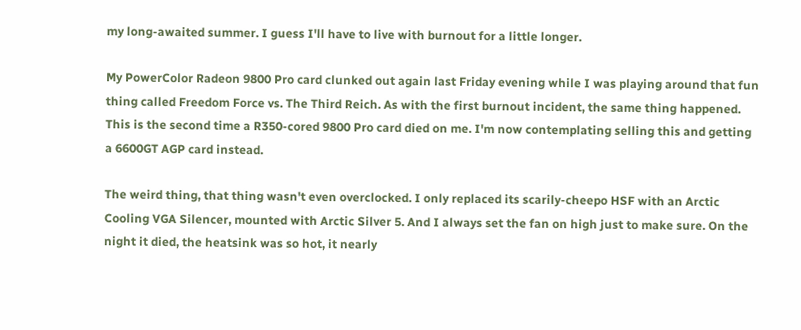my long-awaited summer. I guess I'll have to live with burnout for a little longer.

My PowerColor Radeon 9800 Pro card clunked out again last Friday evening while I was playing around that fun thing called Freedom Force vs. The Third Reich. As with the first burnout incident, the same thing happened. This is the second time a R350-cored 9800 Pro card died on me. I'm now contemplating selling this and getting a 6600GT AGP card instead.

The weird thing, that thing wasn't even overclocked. I only replaced its scarily-cheepo HSF with an Arctic Cooling VGA Silencer, mounted with Arctic Silver 5. And I always set the fan on high just to make sure. On the night it died, the heatsink was so hot, it nearly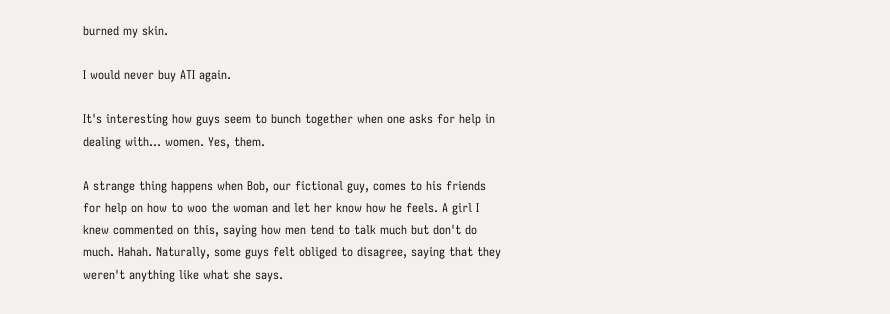burned my skin.

I would never buy ATI again.

It's interesting how guys seem to bunch together when one asks for help in dealing with... women. Yes, them.

A strange thing happens when Bob, our fictional guy, comes to his friends for help on how to woo the woman and let her know how he feels. A girl I knew commented on this, saying how men tend to talk much but don't do much. Hahah. Naturally, some guys felt obliged to disagree, saying that they weren't anything like what she says.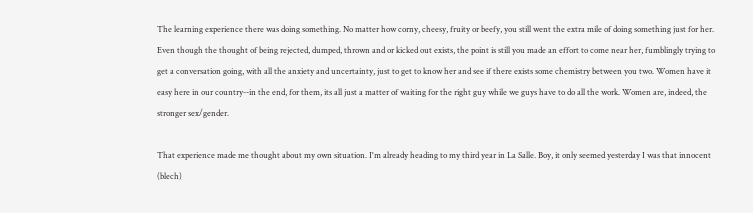The learning experience there was doing something. No matter how corny, cheesy, fruity or beefy, you still went the extra mile of doing something just for her. Even though the thought of being rejected, dumped, thrown and or kicked out exists, the point is still you made an effort to come near her, fumblingly trying to get a conversation going, with all the anxiety and uncertainty, just to get to know her and see if there exists some chemistry between you two. Women have it easy here in our country--in the end, for them, its all just a matter of waiting for the right guy while we guys have to do all the work. Women are, indeed, the stronger sex/gender.

That experience made me thought about my own situation. I'm already heading to my third year in La Salle. Boy, it only seemed yesterday I was that innocent (blech)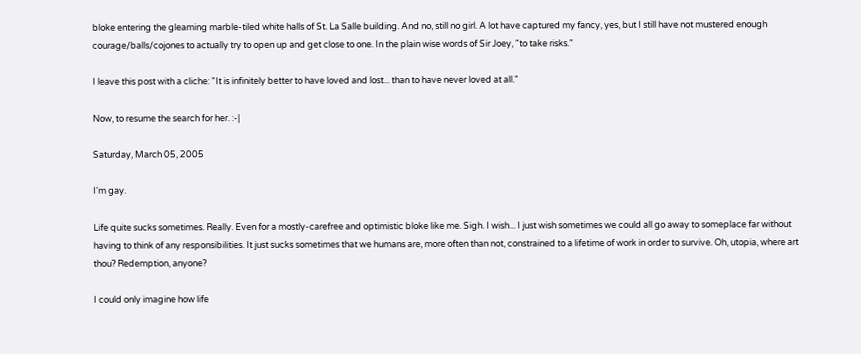bloke entering the gleaming marble-tiled white halls of St. La Salle building. And no, still no girl. A lot have captured my fancy, yes, but I still have not mustered enough courage/balls/cojones to actually try to open up and get close to one. In the plain wise words of Sir Joey, "to take risks."

I leave this post with a cliche: "It is infinitely better to have loved and lost... than to have never loved at all."

Now, to resume the search for her. :-|

Saturday, March 05, 2005

I'm gay.

Life quite sucks sometimes. Really. Even for a mostly-carefree and optimistic bloke like me. Sigh. I wish... I just wish sometimes we could all go away to someplace far without having to think of any responsibilities. It just sucks sometimes that we humans are, more often than not, constrained to a lifetime of work in order to survive. Oh, utopia, where art thou? Redemption, anyone?

I could only imagine how life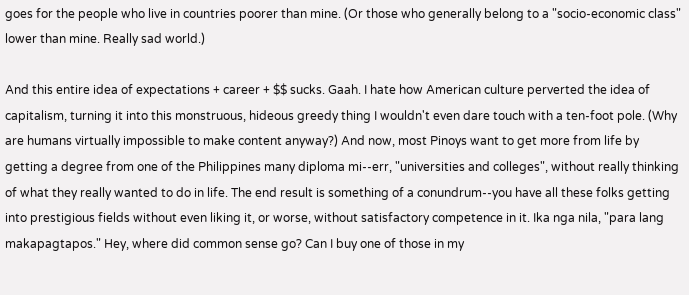goes for the people who live in countries poorer than mine. (Or those who generally belong to a "socio-economic class" lower than mine. Really sad world.)

And this entire idea of expectations + career + $$ sucks. Gaah. I hate how American culture perverted the idea of capitalism, turning it into this monstruous, hideous greedy thing I wouldn't even dare touch with a ten-foot pole. (Why are humans virtually impossible to make content anyway?) And now, most Pinoys want to get more from life by getting a degree from one of the Philippines many diploma mi--err, "universities and colleges", without really thinking of what they really wanted to do in life. The end result is something of a conundrum--you have all these folks getting into prestigious fields without even liking it, or worse, without satisfactory competence in it. Ika nga nila, "para lang makapagtapos." Hey, where did common sense go? Can I buy one of those in my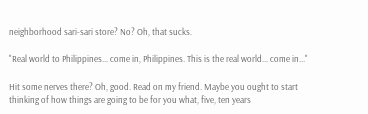neighborhood sari-sari store? No? Oh, that sucks.

"Real world to Philippines... come in, Philippines. This is the real world... come in..."

Hit some nerves there? Oh, good. Read on my friend. Maybe you ought to start thinking of how things are going to be for you what, five, ten years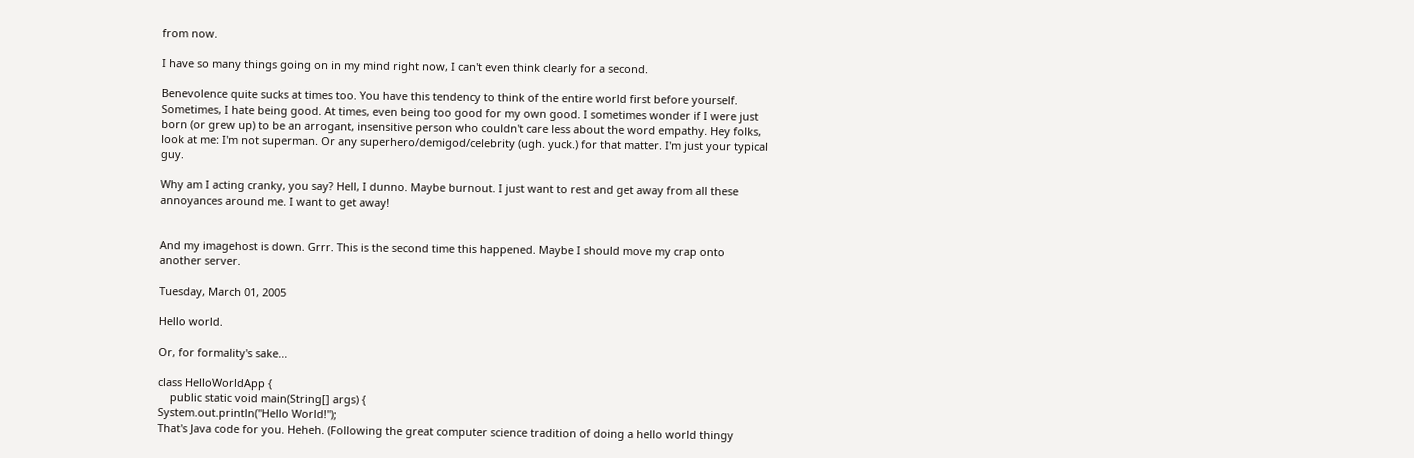from now.

I have so many things going on in my mind right now, I can't even think clearly for a second.

Benevolence quite sucks at times too. You have this tendency to think of the entire world first before yourself. Sometimes, I hate being good. At times, even being too good for my own good. I sometimes wonder if I were just born (or grew up) to be an arrogant, insensitive person who couldn't care less about the word empathy. Hey folks, look at me: I'm not superman. Or any superhero/demigod/celebrity (ugh. yuck.) for that matter. I'm just your typical guy.

Why am I acting cranky, you say? Hell, I dunno. Maybe burnout. I just want to rest and get away from all these annoyances around me. I want to get away!


And my imagehost is down. Grrr. This is the second time this happened. Maybe I should move my crap onto another server.

Tuesday, March 01, 2005

Hello world.

Or, for formality's sake...

class HelloWorldApp {
    public static void main(String[] args) {
System.out.println("Hello World!");
That's Java code for you. Heheh. (Following the great computer science tradition of doing a hello world thingy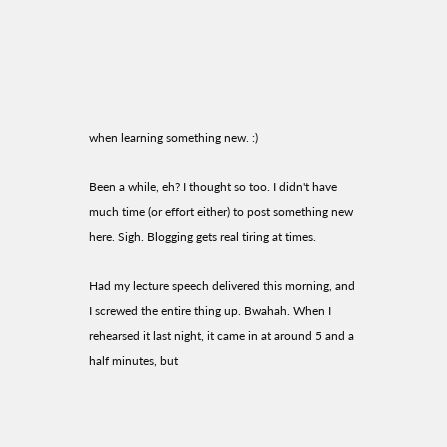when learning something new. :)

Been a while, eh? I thought so too. I didn't have much time (or effort either) to post something new here. Sigh. Blogging gets real tiring at times.

Had my lecture speech delivered this morning, and I screwed the entire thing up. Bwahah. When I rehearsed it last night, it came in at around 5 and a half minutes, but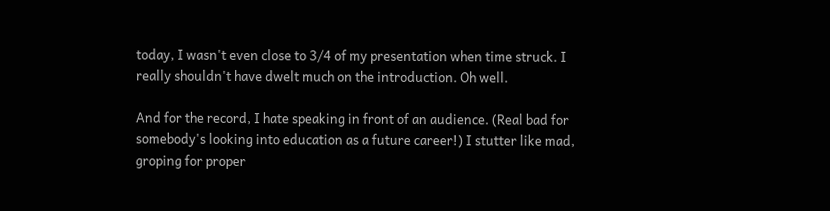today, I wasn't even close to 3/4 of my presentation when time struck. I really shouldn't have dwelt much on the introduction. Oh well.

And for the record, I hate speaking in front of an audience. (Real bad for somebody's looking into education as a future career!) I stutter like mad, groping for proper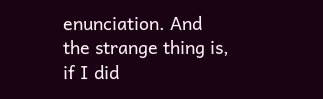enunciation. And the strange thing is, if I did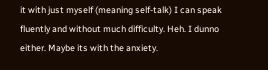it with just myself (meaning self-talk) I can speak fluently and without much difficulty. Heh. I dunno either. Maybe its with the anxiety.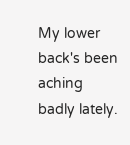My lower back's been aching badly lately.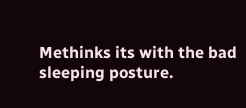Methinks its with the bad sleeping posture.